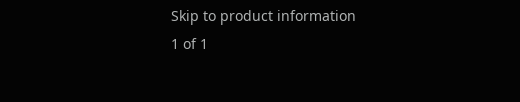Skip to product information
1 of 1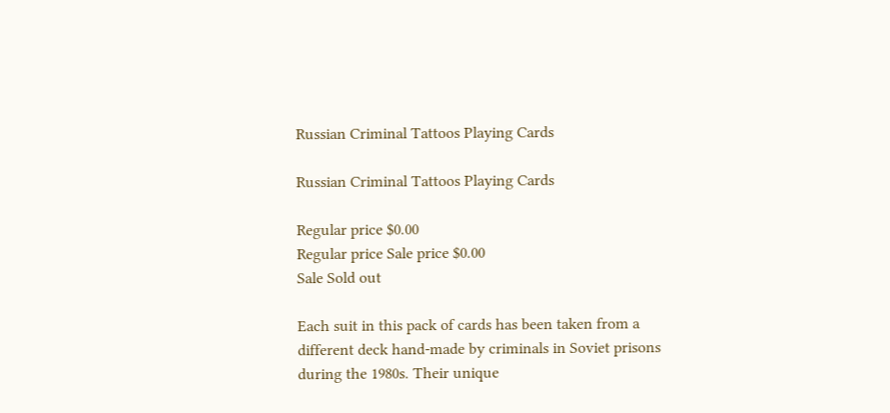Russian Criminal Tattoos Playing Cards

Russian Criminal Tattoos Playing Cards

Regular price $0.00
Regular price Sale price $0.00
Sale Sold out

Each suit in this pack of cards has been taken from a different deck hand-made by criminals in Soviet prisons during the 1980s. Their unique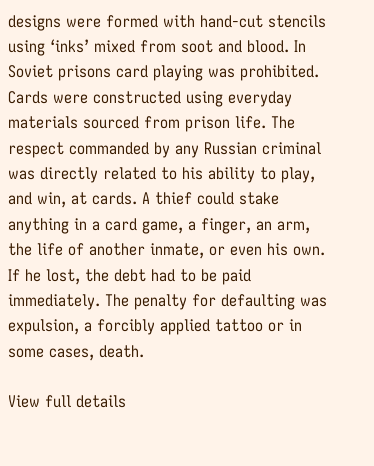designs were formed with hand-cut stencils using ‘inks’ mixed from soot and blood. In Soviet prisons card playing was prohibited. Cards were constructed using everyday materials sourced from prison life. The respect commanded by any Russian criminal was directly related to his ability to play, and win, at cards. A thief could stake anything in a card game, a finger, an arm, the life of another inmate, or even his own. If he lost, the debt had to be paid immediately. The penalty for defaulting was expulsion, a forcibly applied tattoo or in some cases, death.

View full details